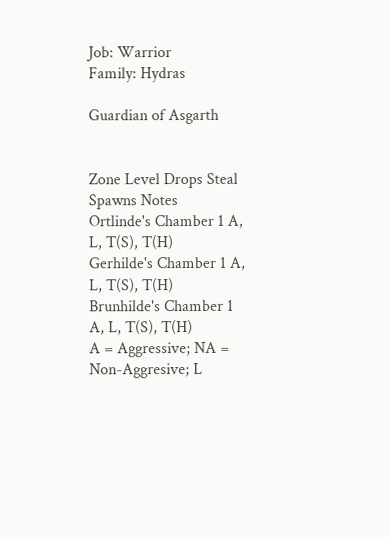Job: Warrior
Family: Hydras

Guardian of Asgarth


Zone Level Drops Steal Spawns Notes
Ortlinde's Chamber 1 A, L, T(S), T(H)
Gerhilde's Chamber 1 A, L, T(S), T(H)
Brunhilde's Chamber 1 A, L, T(S), T(H)
A = Aggressive; NA = Non-Aggresive; L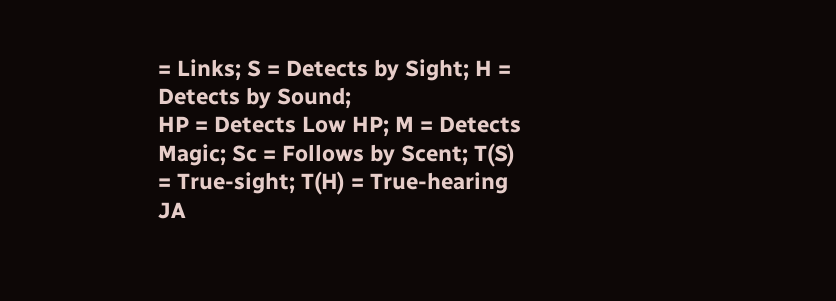= Links; S = Detects by Sight; H = Detects by Sound;
HP = Detects Low HP; M = Detects Magic; Sc = Follows by Scent; T(S) = True-sight; T(H) = True-hearing
JA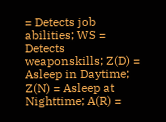= Detects job abilities; WS = Detects weaponskills; Z(D) = Asleep in Daytime; Z(N) = Asleep at Nighttime; A(R) =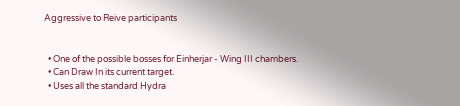Aggressive to Reive participants


  • One of the possible bosses for Einherjar - Wing III chambers.
  • Can Draw In its current target.
  • Uses all the standard Hydra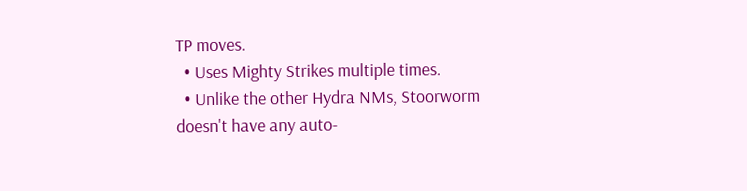TP moves.
  • Uses Mighty Strikes multiple times.
  • Unlike the other Hydra NMs, Stoorworm doesn't have any auto-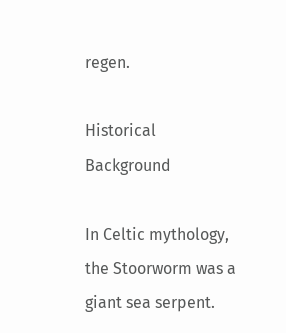regen.

Historical Background

In Celtic mythology, the Stoorworm was a giant sea serpent.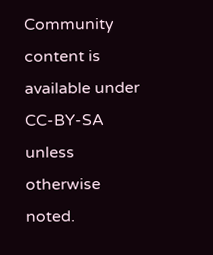Community content is available under CC-BY-SA unless otherwise noted.